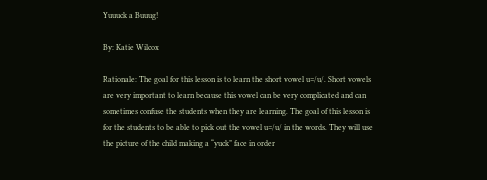Yuuuck a Buuug!

By: Katie Wilcox

Rationale: The goal for this lesson is to learn the short vowel u=/u/. Short vowels are very important to learn because this vowel can be very complicated and can sometimes confuse the students when they are learning. The goal of this lesson is for the students to be able to pick out the vowel u=/u/ in the words. They will use the picture of the child making a “yuck” face in order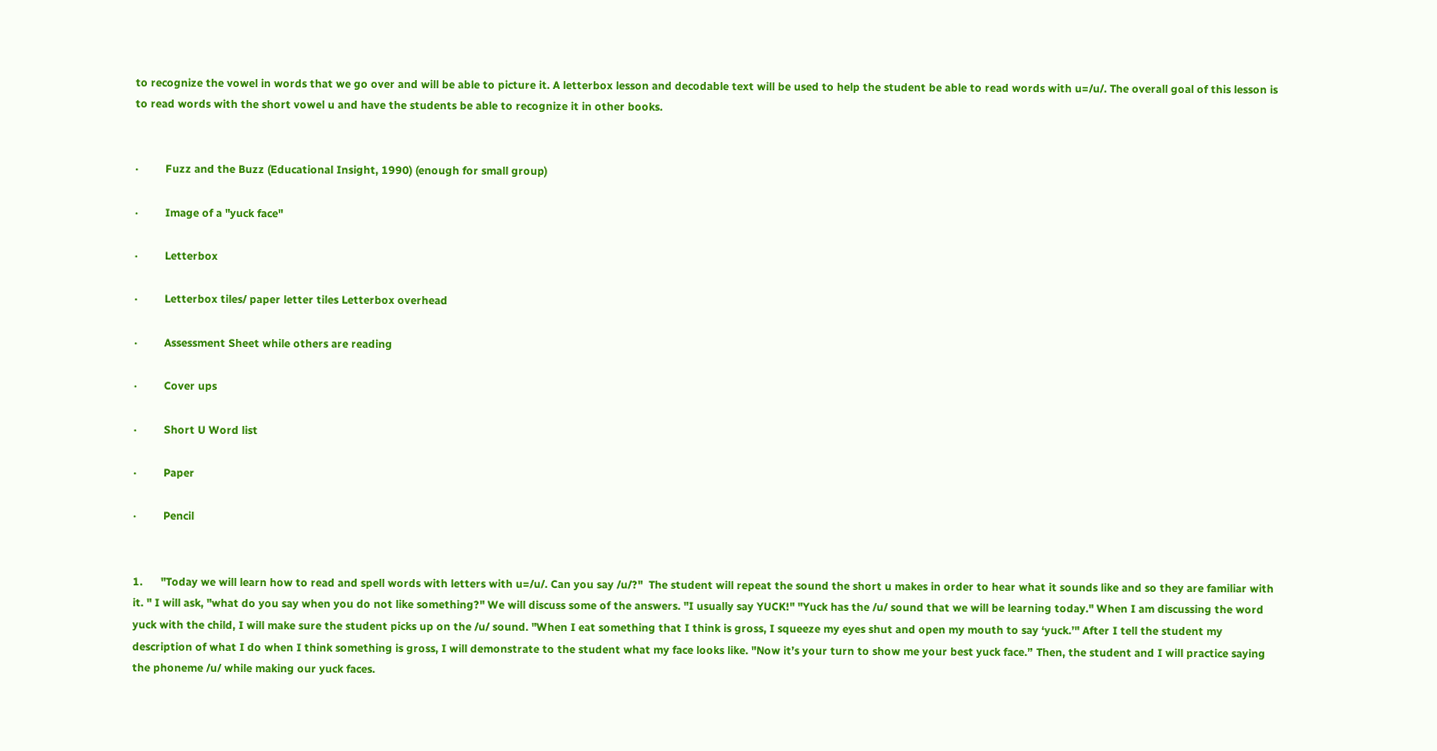to recognize the vowel in words that we go over and will be able to picture it. A letterbox lesson and decodable text will be used to help the student be able to read words with u=/u/. The overall goal of this lesson is to read words with the short vowel u and have the students be able to recognize it in other books.


·         Fuzz and the Buzz (Educational Insight, 1990) (enough for small group)

·         Image of a "yuck face"

·         Letterbox

·         Letterbox tiles/ paper letter tiles Letterbox overhead

·         Assessment Sheet while others are reading

·         Cover ups

·         Short U Word list

·         Paper

·         Pencil


1.      "Today we will learn how to read and spell words with letters with u=/u/. Can you say /u/?"  The student will repeat the sound the short u makes in order to hear what it sounds like and so they are familiar with it. " I will ask, "what do you say when you do not like something?" We will discuss some of the answers. "I usually say YUCK!" "Yuck has the /u/ sound that we will be learning today." When I am discussing the word yuck with the child, I will make sure the student picks up on the /u/ sound. "When I eat something that I think is gross, I squeeze my eyes shut and open my mouth to say ‘yuck.’" After I tell the student my description of what I do when I think something is gross, I will demonstrate to the student what my face looks like. "Now it’s your turn to show me your best yuck face.” Then, the student and I will practice saying the phoneme /u/ while making our yuck faces.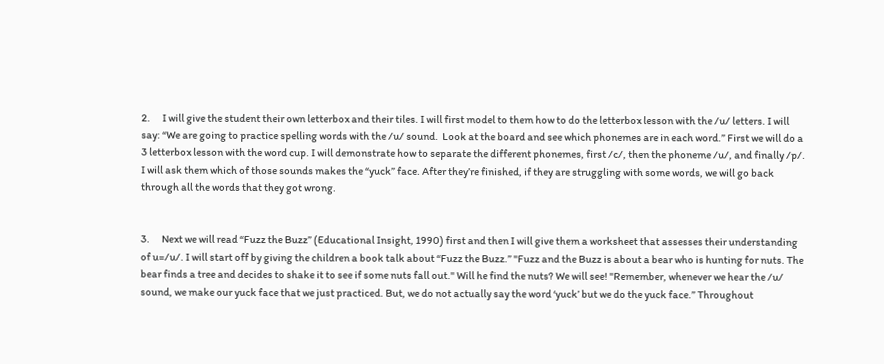2.      I will give the student their own letterbox and their tiles. I will first model to them how to do the letterbox lesson with the /u/ letters. I will say: “We are going to practice spelling words with the /u/ sound.  Look at the board and see which phonemes are in each word.” First we will do a 3 letterbox lesson with the word cup. I will demonstrate how to separate the different phonemes, first /c/, then the phoneme /u/, and finally /p/. I will ask them which of those sounds makes the “yuck” face. After they’re finished, if they are struggling with some words, we will go back through all the words that they got wrong.


3.      Next we will read “Fuzz the Buzz” (Educational Insight, 1990) first and then I will give them a worksheet that assesses their understanding of u=/u/. I will start off by giving the children a book talk about “Fuzz the Buzz.” "Fuzz and the Buzz is about a bear who is hunting for nuts. The bear finds a tree and decides to shake it to see if some nuts fall out." Will he find the nuts? We will see! "Remember, whenever we hear the /u/ sound, we make our yuck face that we just practiced. But, we do not actually say the word ‘yuck’ but we do the yuck face.” Throughout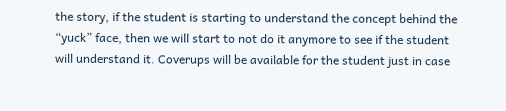the story, if the student is starting to understand the concept behind the “yuck” face, then we will start to not do it anymore to see if the student will understand it. Coverups will be available for the student just in case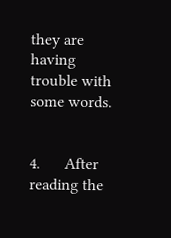they are having trouble with some words.


4.      After reading the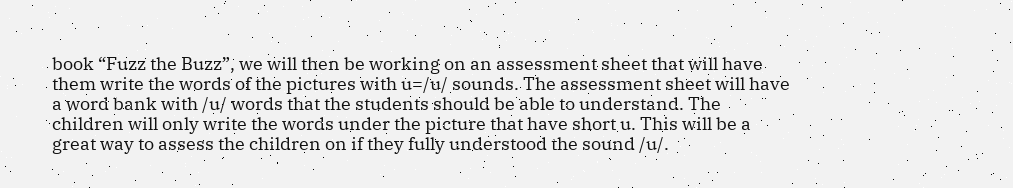book “Fuzz the Buzz”, we will then be working on an assessment sheet that will have them write the words of the pictures with u=/u/ sounds. The assessment sheet will have a word bank with /u/ words that the students should be able to understand. The children will only write the words under the picture that have short u. This will be a great way to assess the children on if they fully understood the sound /u/.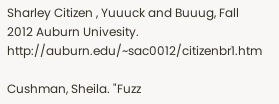Sharley Citizen , Yuuuck and Buuug, Fall 2012 Auburn Univesity. http://auburn.edu/~sac0012/citizenbr1.htm

Cushman, Sheila. "Fuzz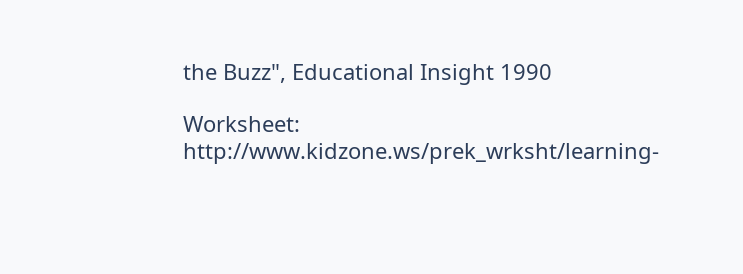the Buzz", Educational Insight 1990

Worksheet: http://www.kidzone.ws/prek_wrksht/learning-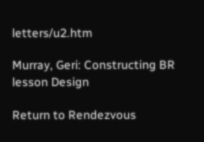letters/u2.htm

Murray, Geri: Constructing BR lesson Design

Return to Rendezvous